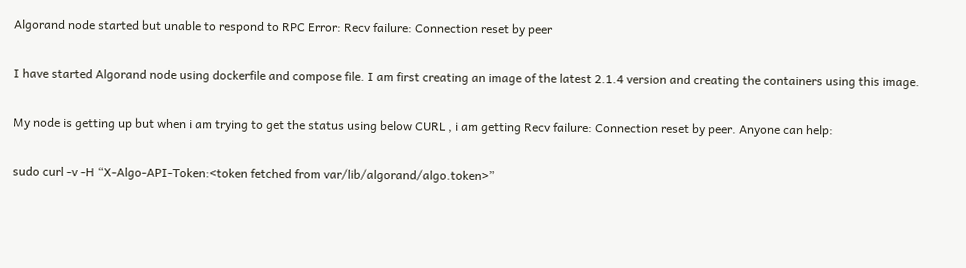Algorand node started but unable to respond to RPC Error: Recv failure: Connection reset by peer

I have started Algorand node using dockerfile and compose file. I am first creating an image of the latest 2.1.4 version and creating the containers using this image.

My node is getting up but when i am trying to get the status using below CURL , i am getting Recv failure: Connection reset by peer. Anyone can help:

sudo curl -v -H “X-Algo-API-Token:<token fetched from var/lib/algorand/algo.token>”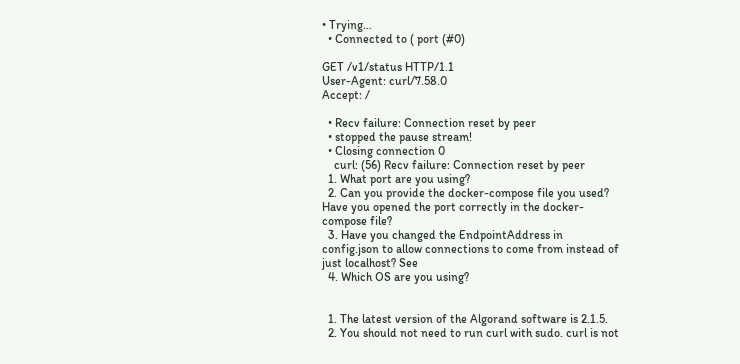• Trying…
  • Connected to ( port (#0)

GET /v1/status HTTP/1.1
User-Agent: curl/7.58.0
Accept: /

  • Recv failure: Connection reset by peer
  • stopped the pause stream!
  • Closing connection 0
    curl: (56) Recv failure: Connection reset by peer
  1. What port are you using?
  2. Can you provide the docker-compose file you used? Have you opened the port correctly in the docker-compose file?
  3. Have you changed the EndpointAddress in config.json to allow connections to come from instead of just localhost? See
  4. Which OS are you using?


  1. The latest version of the Algorand software is 2.1.5.
  2. You should not need to run curl with sudo. curl is not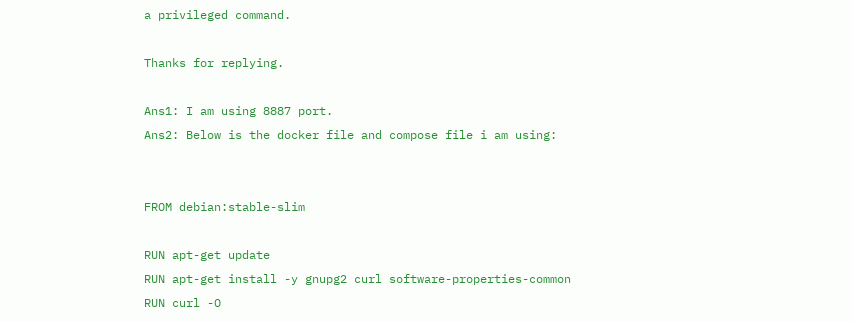a privileged command.

Thanks for replying.

Ans1: I am using 8887 port.
Ans2: Below is the docker file and compose file i am using:


FROM debian:stable-slim

RUN apt-get update
RUN apt-get install -y gnupg2 curl software-properties-common
RUN curl -O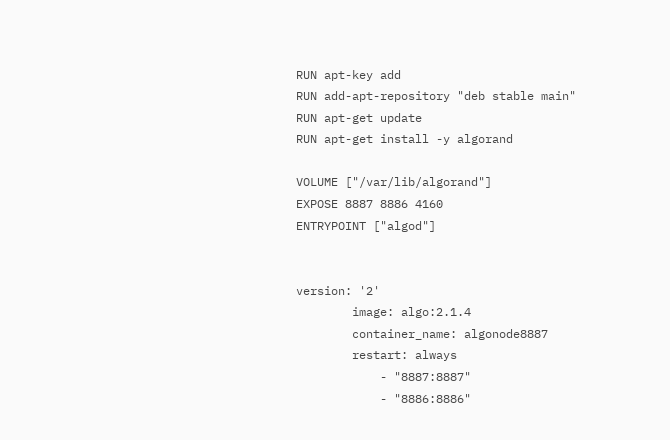RUN apt-key add
RUN add-apt-repository "deb stable main"
RUN apt-get update
RUN apt-get install -y algorand

VOLUME ["/var/lib/algorand"]
EXPOSE 8887 8886 4160
ENTRYPOINT ["algod"]


version: '2'
        image: algo:2.1.4
        container_name: algonode8887
        restart: always
            - "8887:8887"
            - "8886:8886"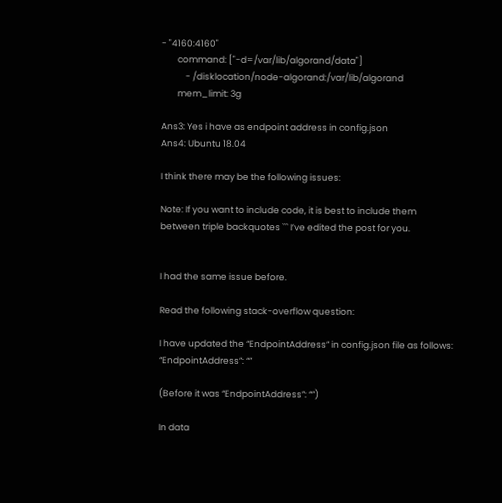- "4160:4160"
        command: ["-d=/var/lib/algorand/data"]
            - /disklocation/node-algorand:/var/lib/algorand
        mem_limit: 3g

Ans3: Yes i have as endpoint address in config.json
Ans4: Ubuntu 18.04

I think there may be the following issues:

Note: If you want to include code, it is best to include them between triple backquotes ``` I’ve edited the post for you.


I had the same issue before.

Read the following stack-overflow question:

I have updated the “EndpointAddress” in config.json file as follows:
“EndpointAddress”: “”

(Before it was “EndpointAddress”: “”)

In data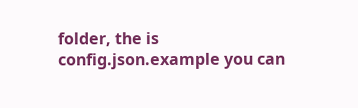folder, the is config.json.example you can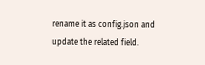rename it as config.json and update the related field.